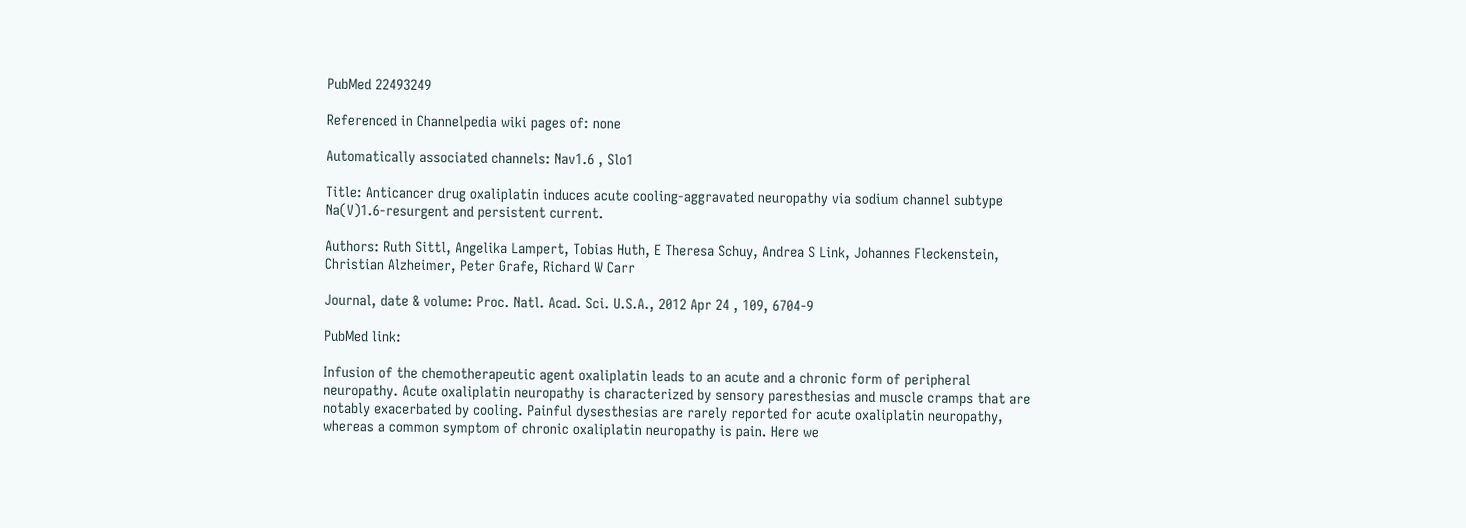PubMed 22493249

Referenced in Channelpedia wiki pages of: none

Automatically associated channels: Nav1.6 , Slo1

Title: Anticancer drug oxaliplatin induces acute cooling-aggravated neuropathy via sodium channel subtype Na(V)1.6-resurgent and persistent current.

Authors: Ruth Sittl, Angelika Lampert, Tobias Huth, E Theresa Schuy, Andrea S Link, Johannes Fleckenstein, Christian Alzheimer, Peter Grafe, Richard W Carr

Journal, date & volume: Proc. Natl. Acad. Sci. U.S.A., 2012 Apr 24 , 109, 6704-9

PubMed link:

Infusion of the chemotherapeutic agent oxaliplatin leads to an acute and a chronic form of peripheral neuropathy. Acute oxaliplatin neuropathy is characterized by sensory paresthesias and muscle cramps that are notably exacerbated by cooling. Painful dysesthesias are rarely reported for acute oxaliplatin neuropathy, whereas a common symptom of chronic oxaliplatin neuropathy is pain. Here we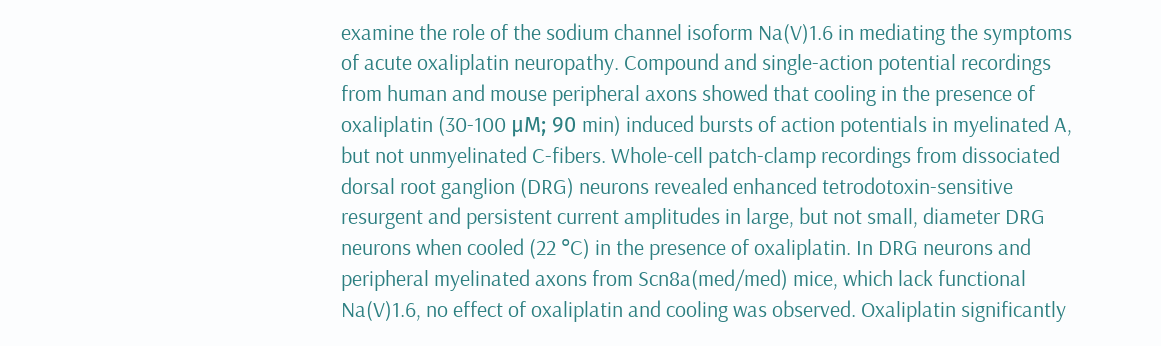examine the role of the sodium channel isoform Na(V)1.6 in mediating the symptoms of acute oxaliplatin neuropathy. Compound and single-action potential recordings from human and mouse peripheral axons showed that cooling in the presence of oxaliplatin (30-100 μM; 90 min) induced bursts of action potentials in myelinated A, but not unmyelinated C-fibers. Whole-cell patch-clamp recordings from dissociated dorsal root ganglion (DRG) neurons revealed enhanced tetrodotoxin-sensitive resurgent and persistent current amplitudes in large, but not small, diameter DRG neurons when cooled (22 °C) in the presence of oxaliplatin. In DRG neurons and peripheral myelinated axons from Scn8a(med/med) mice, which lack functional Na(V)1.6, no effect of oxaliplatin and cooling was observed. Oxaliplatin significantly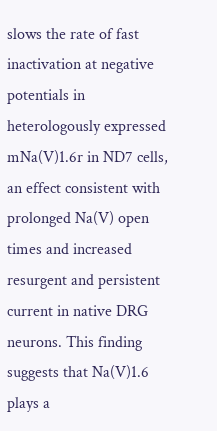slows the rate of fast inactivation at negative potentials in heterologously expressed mNa(V)1.6r in ND7 cells, an effect consistent with prolonged Na(V) open times and increased resurgent and persistent current in native DRG neurons. This finding suggests that Na(V)1.6 plays a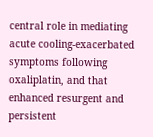central role in mediating acute cooling-exacerbated symptoms following oxaliplatin, and that enhanced resurgent and persistent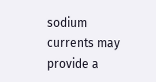sodium currents may provide a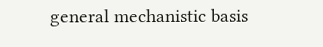general mechanistic basis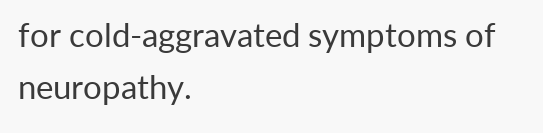for cold-aggravated symptoms of neuropathy.